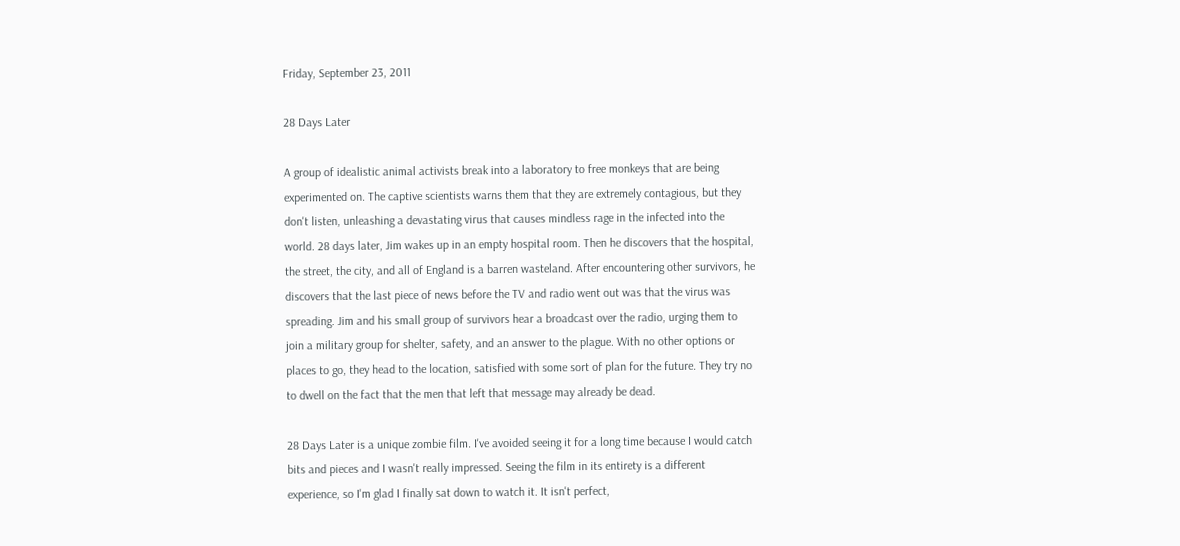Friday, September 23, 2011

28 Days Later

A group of idealistic animal activists break into a laboratory to free monkeys that are being experimented on. The captive scientists warns them that they are extremely contagious, but they don't listen, unleashing a devastating virus that causes mindless rage in the infected into the world. 28 days later, Jim wakes up in an empty hospital room. Then he discovers that the hospital, the street, the city, and all of England is a barren wasteland. After encountering other survivors, he discovers that the last piece of news before the TV and radio went out was that the virus was spreading. Jim and his small group of survivors hear a broadcast over the radio, urging them to join a military group for shelter, safety, and an answer to the plague. With no other options or places to go, they head to the location, satisfied with some sort of plan for the future. They try no to dwell on the fact that the men that left that message may already be dead.

28 Days Later is a unique zombie film. I've avoided seeing it for a long time because I would catch bits and pieces and I wasn't really impressed. Seeing the film in its entirety is a different experience, so I'm glad I finally sat down to watch it. It isn't perfect,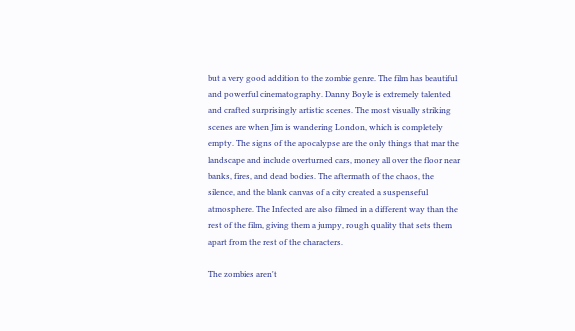but a very good addition to the zombie genre. The film has beautiful and powerful cinematography. Danny Boyle is extremely talented and crafted surprisingly artistic scenes. The most visually striking scenes are when Jim is wandering London, which is completely empty. The signs of the apocalypse are the only things that mar the landscape and include overturned cars, money all over the floor near banks, fires, and dead bodies. The aftermath of the chaos, the silence, and the blank canvas of a city created a suspenseful atmosphere. The Infected are also filmed in a different way than the rest of the film, giving them a jumpy, rough quality that sets them apart from the rest of the characters.

The zombies aren't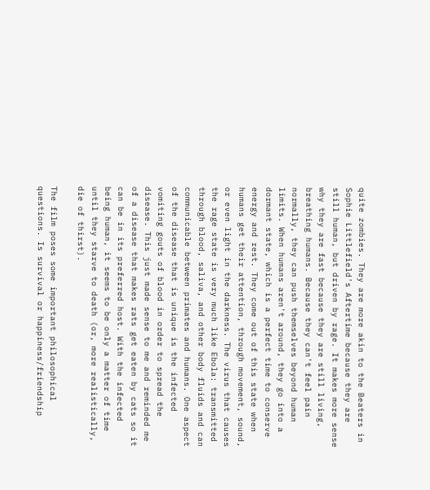quite zombies. They are more akin to the Beaters in Sophie Littlefield's Aftertime because they are still human, but driven by rage. It makes more sense why they are fast because they are still living, breathing humans. Because they can't feel pain normally, they can push themselves beyond human limits. When humans aren't around, they go into a dormant state, which is a perfect time to conserve energy and rest. They come out of this state when humans get their attention, through movement, sound, or even light in the darkness. The virus that causes the rage state is very much like Ebola: transmitted through blood, saliva, and other body fluids and can communicable between primates and humans. One aspect of the disease that is unique is the infected vomiting gouts of blood in order to spread the disease. This just made sense to me and reminded me of a disease that makes rats get eaten by cats so it can be in its preferred host. With the infected being human, it seems to be only a matter of time until they starve to death (or, more realistically, die of thirst).

The film poses some important philosophical questions. Is survival or happiness/friendship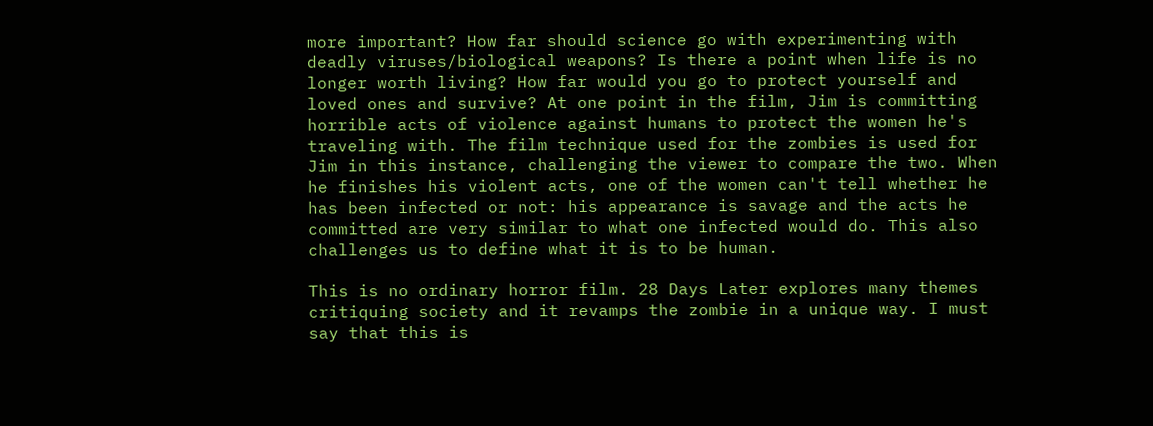more important? How far should science go with experimenting with deadly viruses/biological weapons? Is there a point when life is no longer worth living? How far would you go to protect yourself and loved ones and survive? At one point in the film, Jim is committing horrible acts of violence against humans to protect the women he's traveling with. The film technique used for the zombies is used for Jim in this instance, challenging the viewer to compare the two. When he finishes his violent acts, one of the women can't tell whether he has been infected or not: his appearance is savage and the acts he committed are very similar to what one infected would do. This also challenges us to define what it is to be human.

This is no ordinary horror film. 28 Days Later explores many themes critiquing society and it revamps the zombie in a unique way. I must say that this is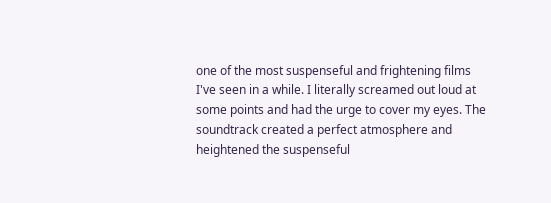one of the most suspenseful and frightening films I've seen in a while. I literally screamed out loud at some points and had the urge to cover my eyes. The soundtrack created a perfect atmosphere and heightened the suspenseful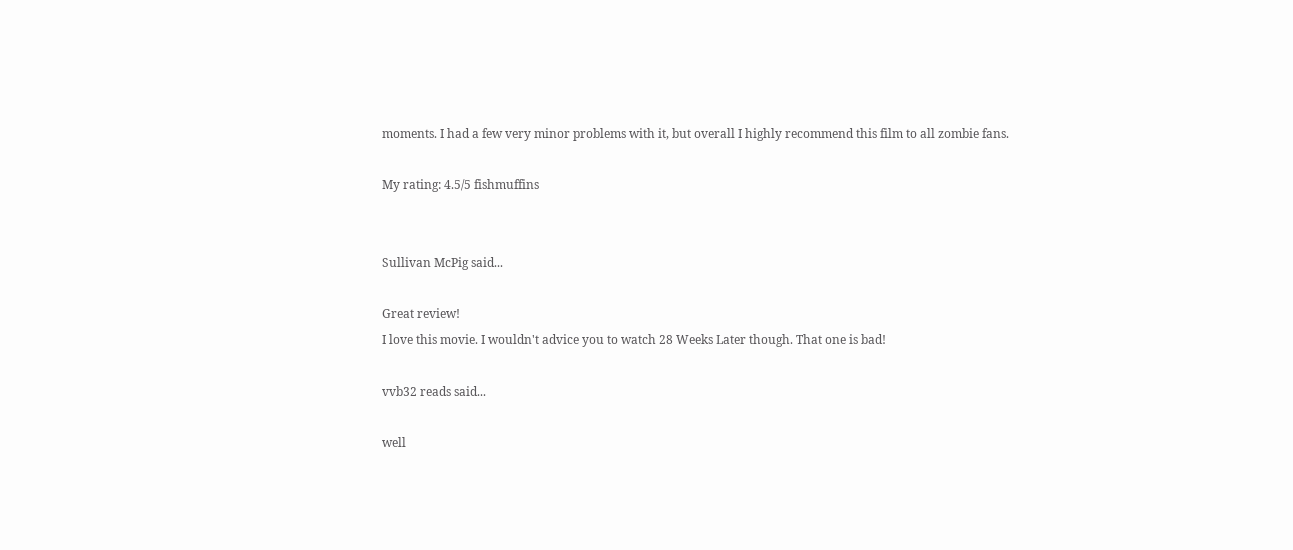moments. I had a few very minor problems with it, but overall I highly recommend this film to all zombie fans.

My rating: 4.5/5 fishmuffins


Sullivan McPig said...

Great review!
I love this movie. I wouldn't advice you to watch 28 Weeks Later though. That one is bad!

vvb32 reads said...

well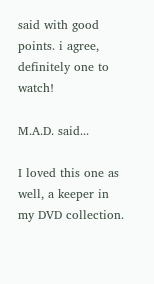said with good points. i agree, definitely one to watch!

M.A.D. said...

I loved this one as well, a keeper in my DVD collection.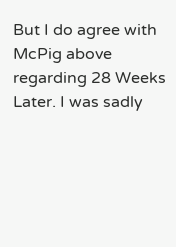But I do agree with McPig above regarding 28 Weeks Later. I was sadly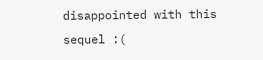disappointed with this sequel :(